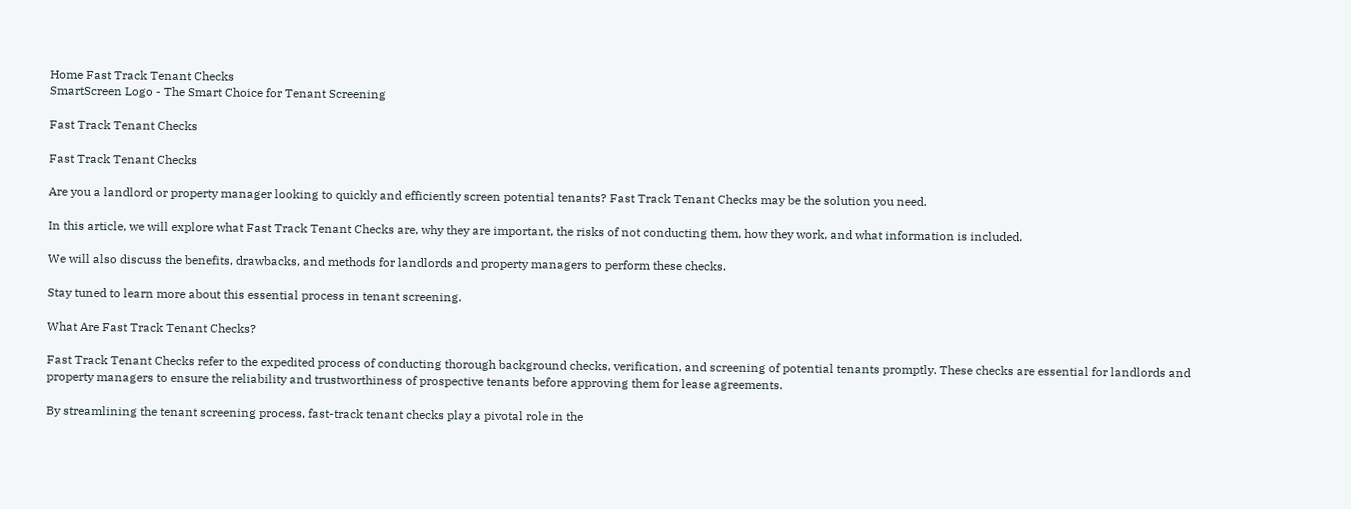Home Fast Track Tenant Checks
SmartScreen Logo - The Smart Choice for Tenant Screening

Fast Track Tenant Checks

Fast Track Tenant Checks

Are you a landlord or property manager looking to quickly and efficiently screen potential tenants? Fast Track Tenant Checks may be the solution you need.

In this article, we will explore what Fast Track Tenant Checks are, why they are important, the risks of not conducting them, how they work, and what information is included.

We will also discuss the benefits, drawbacks, and methods for landlords and property managers to perform these checks.

Stay tuned to learn more about this essential process in tenant screening.

What Are Fast Track Tenant Checks?

Fast Track Tenant Checks refer to the expedited process of conducting thorough background checks, verification, and screening of potential tenants promptly. These checks are essential for landlords and property managers to ensure the reliability and trustworthiness of prospective tenants before approving them for lease agreements.

By streamlining the tenant screening process, fast-track tenant checks play a pivotal role in the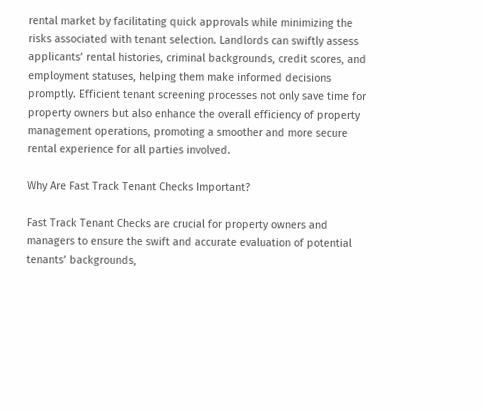rental market by facilitating quick approvals while minimizing the risks associated with tenant selection. Landlords can swiftly assess applicants’ rental histories, criminal backgrounds, credit scores, and employment statuses, helping them make informed decisions promptly. Efficient tenant screening processes not only save time for property owners but also enhance the overall efficiency of property management operations, promoting a smoother and more secure rental experience for all parties involved.

Why Are Fast Track Tenant Checks Important?

Fast Track Tenant Checks are crucial for property owners and managers to ensure the swift and accurate evaluation of potential tenants’ backgrounds,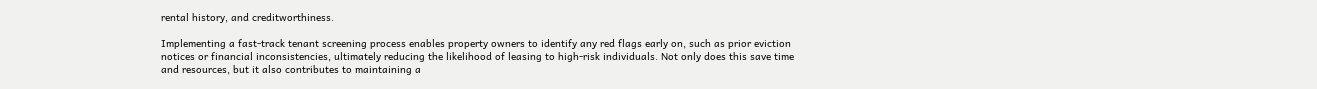rental history, and creditworthiness.

Implementing a fast-track tenant screening process enables property owners to identify any red flags early on, such as prior eviction notices or financial inconsistencies, ultimately reducing the likelihood of leasing to high-risk individuals. Not only does this save time and resources, but it also contributes to maintaining a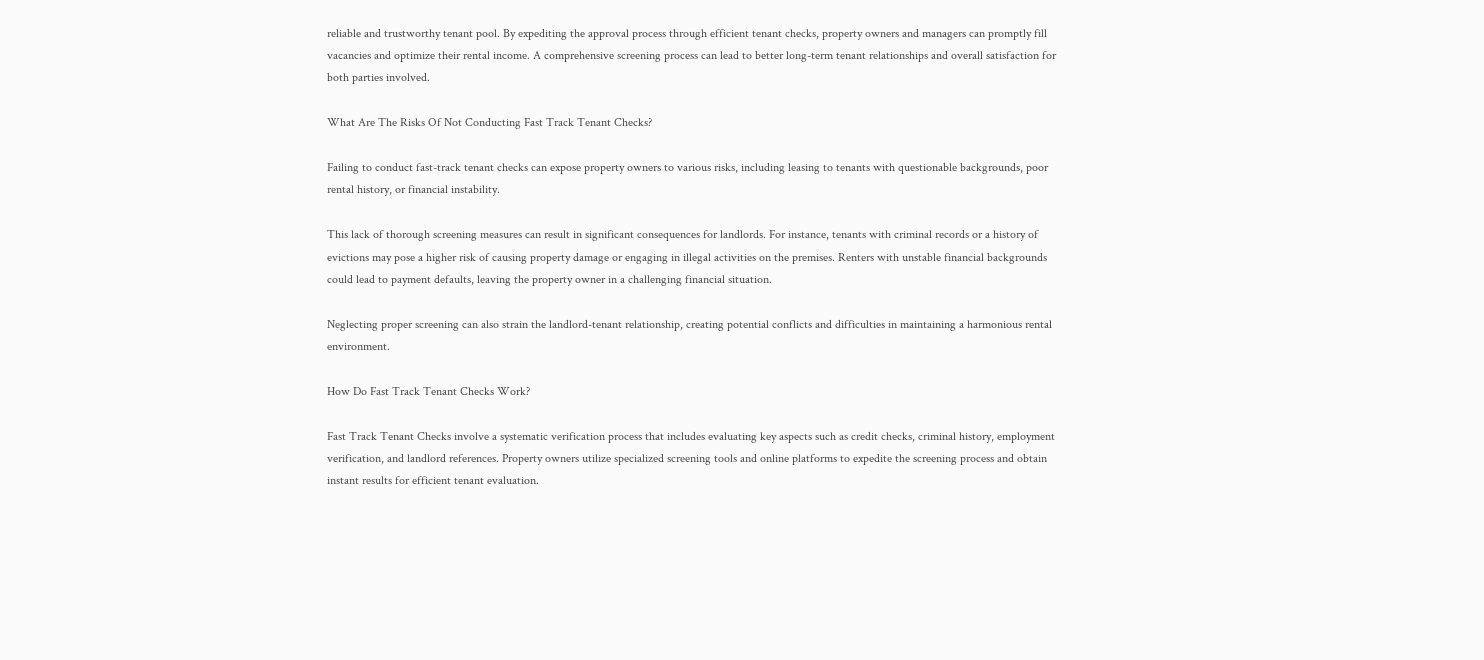reliable and trustworthy tenant pool. By expediting the approval process through efficient tenant checks, property owners and managers can promptly fill vacancies and optimize their rental income. A comprehensive screening process can lead to better long-term tenant relationships and overall satisfaction for both parties involved.

What Are The Risks Of Not Conducting Fast Track Tenant Checks?

Failing to conduct fast-track tenant checks can expose property owners to various risks, including leasing to tenants with questionable backgrounds, poor rental history, or financial instability.

This lack of thorough screening measures can result in significant consequences for landlords. For instance, tenants with criminal records or a history of evictions may pose a higher risk of causing property damage or engaging in illegal activities on the premises. Renters with unstable financial backgrounds could lead to payment defaults, leaving the property owner in a challenging financial situation.

Neglecting proper screening can also strain the landlord-tenant relationship, creating potential conflicts and difficulties in maintaining a harmonious rental environment.

How Do Fast Track Tenant Checks Work?

Fast Track Tenant Checks involve a systematic verification process that includes evaluating key aspects such as credit checks, criminal history, employment verification, and landlord references. Property owners utilize specialized screening tools and online platforms to expedite the screening process and obtain instant results for efficient tenant evaluation.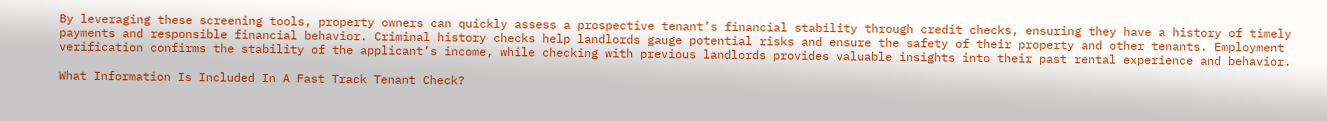By leveraging these screening tools, property owners can quickly assess a prospective tenant’s financial stability through credit checks, ensuring they have a history of timely payments and responsible financial behavior. Criminal history checks help landlords gauge potential risks and ensure the safety of their property and other tenants. Employment verification confirms the stability of the applicant’s income, while checking with previous landlords provides valuable insights into their past rental experience and behavior.

What Information Is Included In A Fast Track Tenant Check?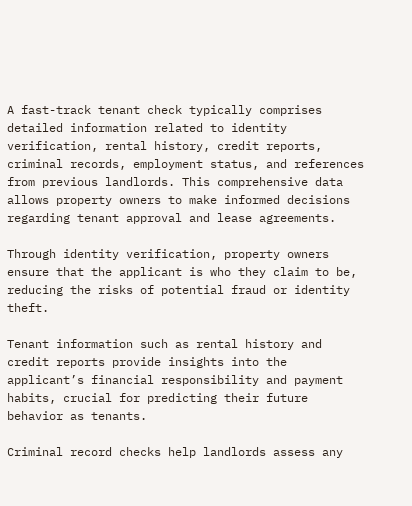A fast-track tenant check typically comprises detailed information related to identity verification, rental history, credit reports, criminal records, employment status, and references from previous landlords. This comprehensive data allows property owners to make informed decisions regarding tenant approval and lease agreements.

Through identity verification, property owners ensure that the applicant is who they claim to be, reducing the risks of potential fraud or identity theft.

Tenant information such as rental history and credit reports provide insights into the applicant’s financial responsibility and payment habits, crucial for predicting their future behavior as tenants.

Criminal record checks help landlords assess any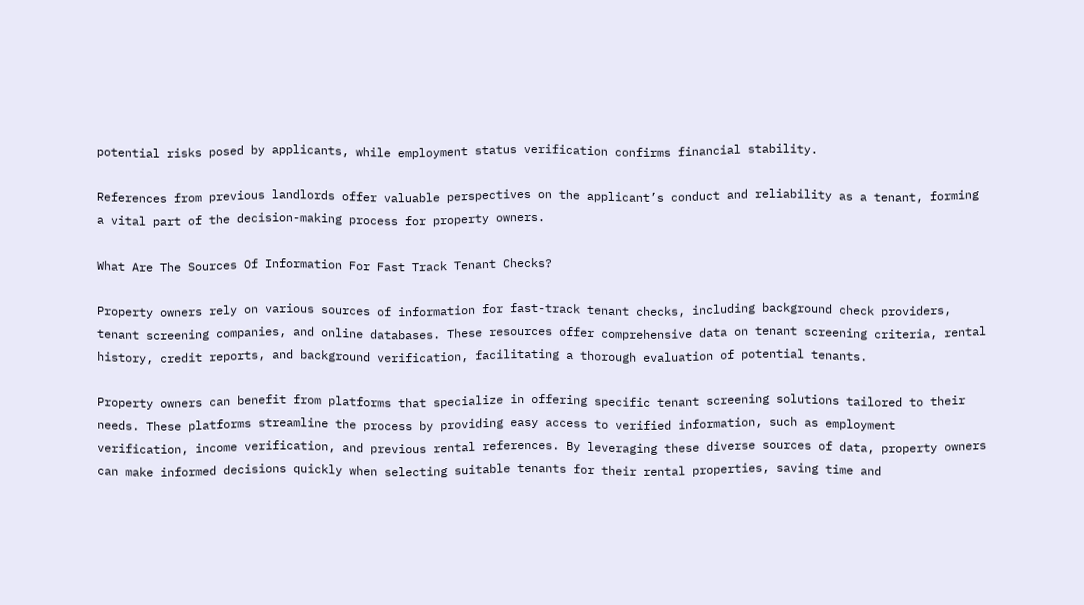potential risks posed by applicants, while employment status verification confirms financial stability.

References from previous landlords offer valuable perspectives on the applicant’s conduct and reliability as a tenant, forming a vital part of the decision-making process for property owners.

What Are The Sources Of Information For Fast Track Tenant Checks?

Property owners rely on various sources of information for fast-track tenant checks, including background check providers, tenant screening companies, and online databases. These resources offer comprehensive data on tenant screening criteria, rental history, credit reports, and background verification, facilitating a thorough evaluation of potential tenants.

Property owners can benefit from platforms that specialize in offering specific tenant screening solutions tailored to their needs. These platforms streamline the process by providing easy access to verified information, such as employment verification, income verification, and previous rental references. By leveraging these diverse sources of data, property owners can make informed decisions quickly when selecting suitable tenants for their rental properties, saving time and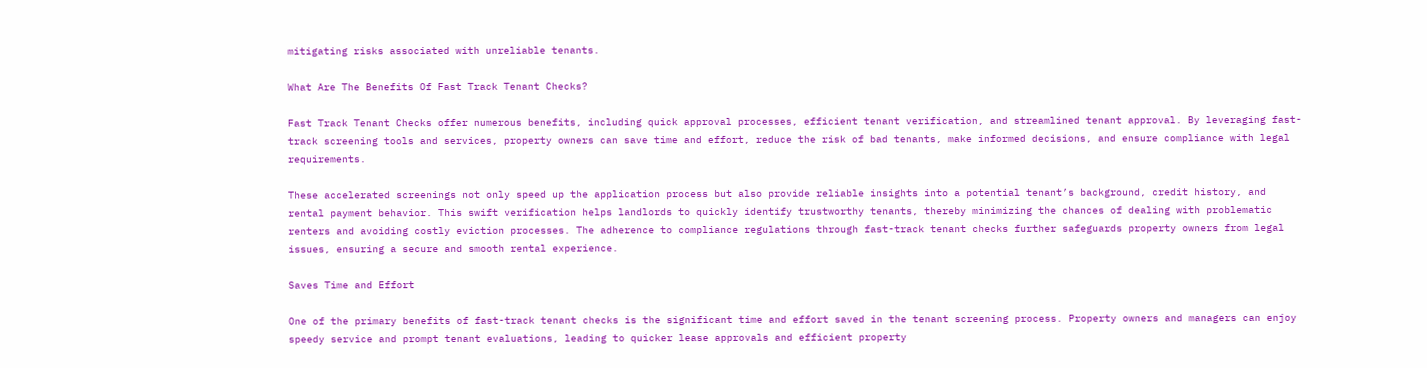mitigating risks associated with unreliable tenants.

What Are The Benefits Of Fast Track Tenant Checks?

Fast Track Tenant Checks offer numerous benefits, including quick approval processes, efficient tenant verification, and streamlined tenant approval. By leveraging fast-track screening tools and services, property owners can save time and effort, reduce the risk of bad tenants, make informed decisions, and ensure compliance with legal requirements.

These accelerated screenings not only speed up the application process but also provide reliable insights into a potential tenant’s background, credit history, and rental payment behavior. This swift verification helps landlords to quickly identify trustworthy tenants, thereby minimizing the chances of dealing with problematic renters and avoiding costly eviction processes. The adherence to compliance regulations through fast-track tenant checks further safeguards property owners from legal issues, ensuring a secure and smooth rental experience.

Saves Time and Effort

One of the primary benefits of fast-track tenant checks is the significant time and effort saved in the tenant screening process. Property owners and managers can enjoy speedy service and prompt tenant evaluations, leading to quicker lease approvals and efficient property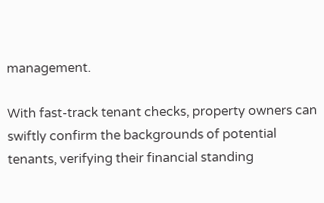management.

With fast-track tenant checks, property owners can swiftly confirm the backgrounds of potential tenants, verifying their financial standing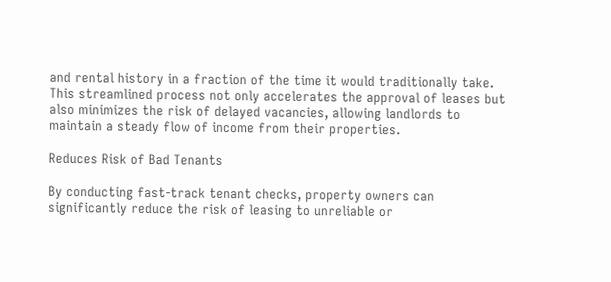and rental history in a fraction of the time it would traditionally take. This streamlined process not only accelerates the approval of leases but also minimizes the risk of delayed vacancies, allowing landlords to maintain a steady flow of income from their properties.

Reduces Risk of Bad Tenants

By conducting fast-track tenant checks, property owners can significantly reduce the risk of leasing to unreliable or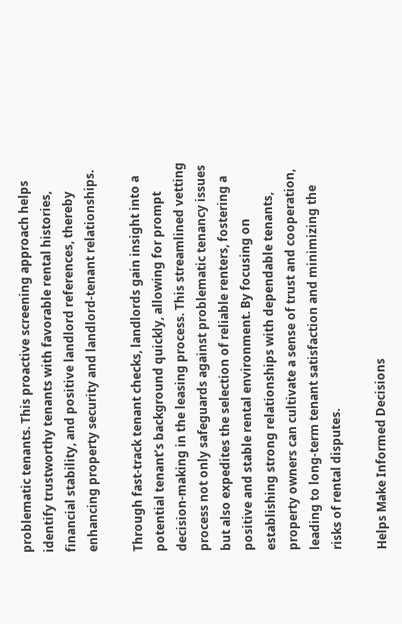problematic tenants. This proactive screening approach helps identify trustworthy tenants with favorable rental histories, financial stability, and positive landlord references, thereby enhancing property security and landlord-tenant relationships.

Through fast-track tenant checks, landlords gain insight into a potential tenant’s background quickly, allowing for prompt decision-making in the leasing process. This streamlined vetting process not only safeguards against problematic tenancy issues but also expedites the selection of reliable renters, fostering a positive and stable rental environment. By focusing on establishing strong relationships with dependable tenants, property owners can cultivate a sense of trust and cooperation, leading to long-term tenant satisfaction and minimizing the risks of rental disputes.

Helps Make Informed Decisions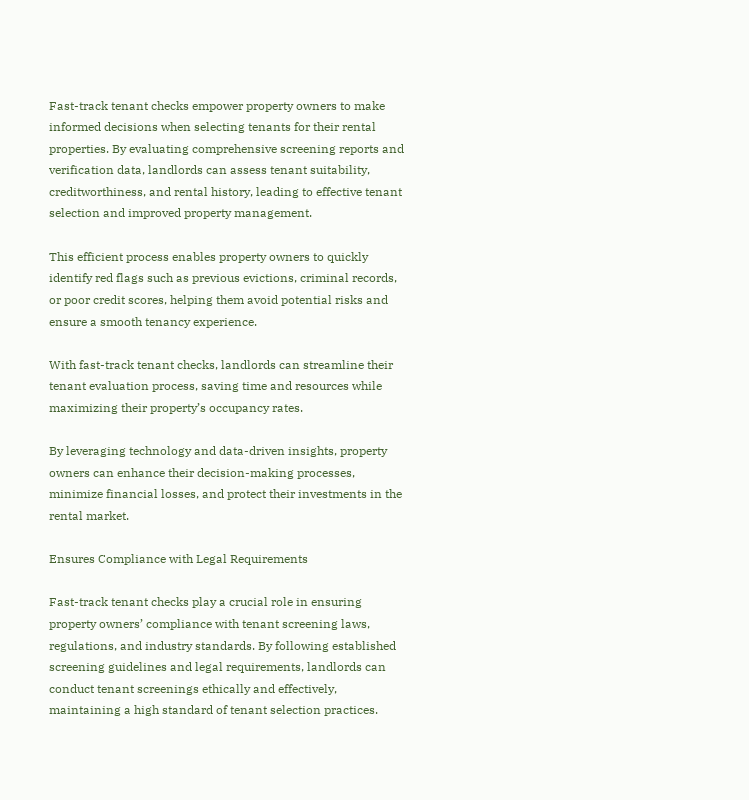Fast-track tenant checks empower property owners to make informed decisions when selecting tenants for their rental properties. By evaluating comprehensive screening reports and verification data, landlords can assess tenant suitability, creditworthiness, and rental history, leading to effective tenant selection and improved property management.

This efficient process enables property owners to quickly identify red flags such as previous evictions, criminal records, or poor credit scores, helping them avoid potential risks and ensure a smooth tenancy experience.

With fast-track tenant checks, landlords can streamline their tenant evaluation process, saving time and resources while maximizing their property’s occupancy rates.

By leveraging technology and data-driven insights, property owners can enhance their decision-making processes, minimize financial losses, and protect their investments in the rental market.

Ensures Compliance with Legal Requirements

Fast-track tenant checks play a crucial role in ensuring property owners’ compliance with tenant screening laws, regulations, and industry standards. By following established screening guidelines and legal requirements, landlords can conduct tenant screenings ethically and effectively, maintaining a high standard of tenant selection practices.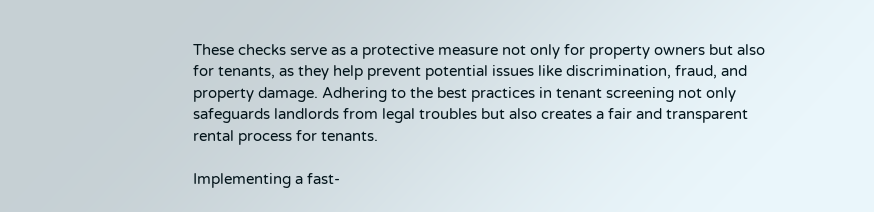These checks serve as a protective measure not only for property owners but also for tenants, as they help prevent potential issues like discrimination, fraud, and property damage. Adhering to the best practices in tenant screening not only safeguards landlords from legal troubles but also creates a fair and transparent rental process for tenants.

Implementing a fast-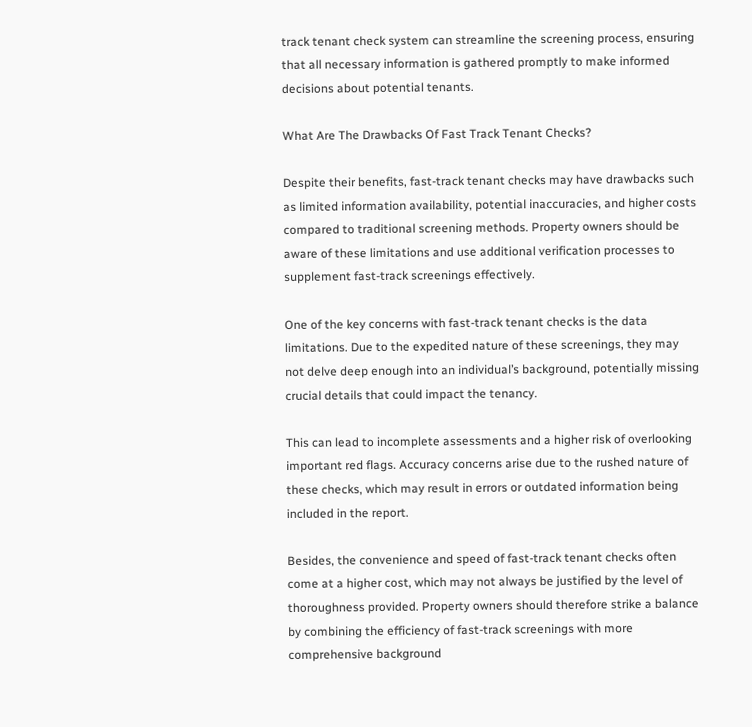track tenant check system can streamline the screening process, ensuring that all necessary information is gathered promptly to make informed decisions about potential tenants.

What Are The Drawbacks Of Fast Track Tenant Checks?

Despite their benefits, fast-track tenant checks may have drawbacks such as limited information availability, potential inaccuracies, and higher costs compared to traditional screening methods. Property owners should be aware of these limitations and use additional verification processes to supplement fast-track screenings effectively.

One of the key concerns with fast-track tenant checks is the data limitations. Due to the expedited nature of these screenings, they may not delve deep enough into an individual’s background, potentially missing crucial details that could impact the tenancy.

This can lead to incomplete assessments and a higher risk of overlooking important red flags. Accuracy concerns arise due to the rushed nature of these checks, which may result in errors or outdated information being included in the report.

Besides, the convenience and speed of fast-track tenant checks often come at a higher cost, which may not always be justified by the level of thoroughness provided. Property owners should therefore strike a balance by combining the efficiency of fast-track screenings with more comprehensive background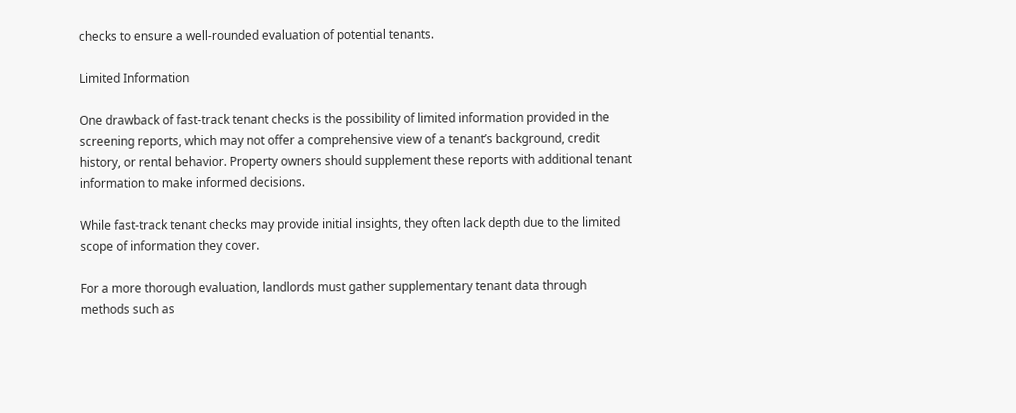checks to ensure a well-rounded evaluation of potential tenants.

Limited Information

One drawback of fast-track tenant checks is the possibility of limited information provided in the screening reports, which may not offer a comprehensive view of a tenant’s background, credit history, or rental behavior. Property owners should supplement these reports with additional tenant information to make informed decisions.

While fast-track tenant checks may provide initial insights, they often lack depth due to the limited scope of information they cover.

For a more thorough evaluation, landlords must gather supplementary tenant data through methods such as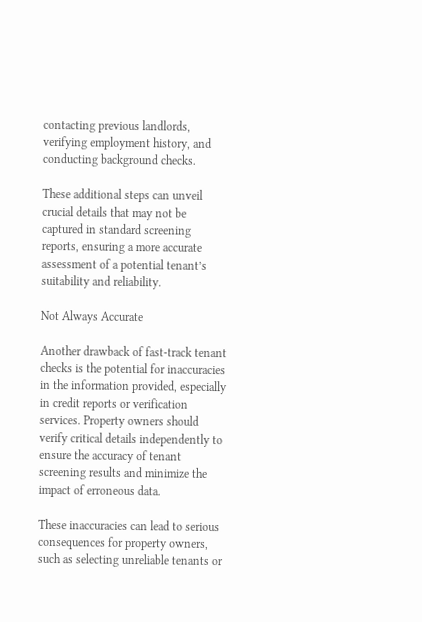contacting previous landlords, verifying employment history, and conducting background checks.

These additional steps can unveil crucial details that may not be captured in standard screening reports, ensuring a more accurate assessment of a potential tenant’s suitability and reliability.

Not Always Accurate

Another drawback of fast-track tenant checks is the potential for inaccuracies in the information provided, especially in credit reports or verification services. Property owners should verify critical details independently to ensure the accuracy of tenant screening results and minimize the impact of erroneous data.

These inaccuracies can lead to serious consequences for property owners, such as selecting unreliable tenants or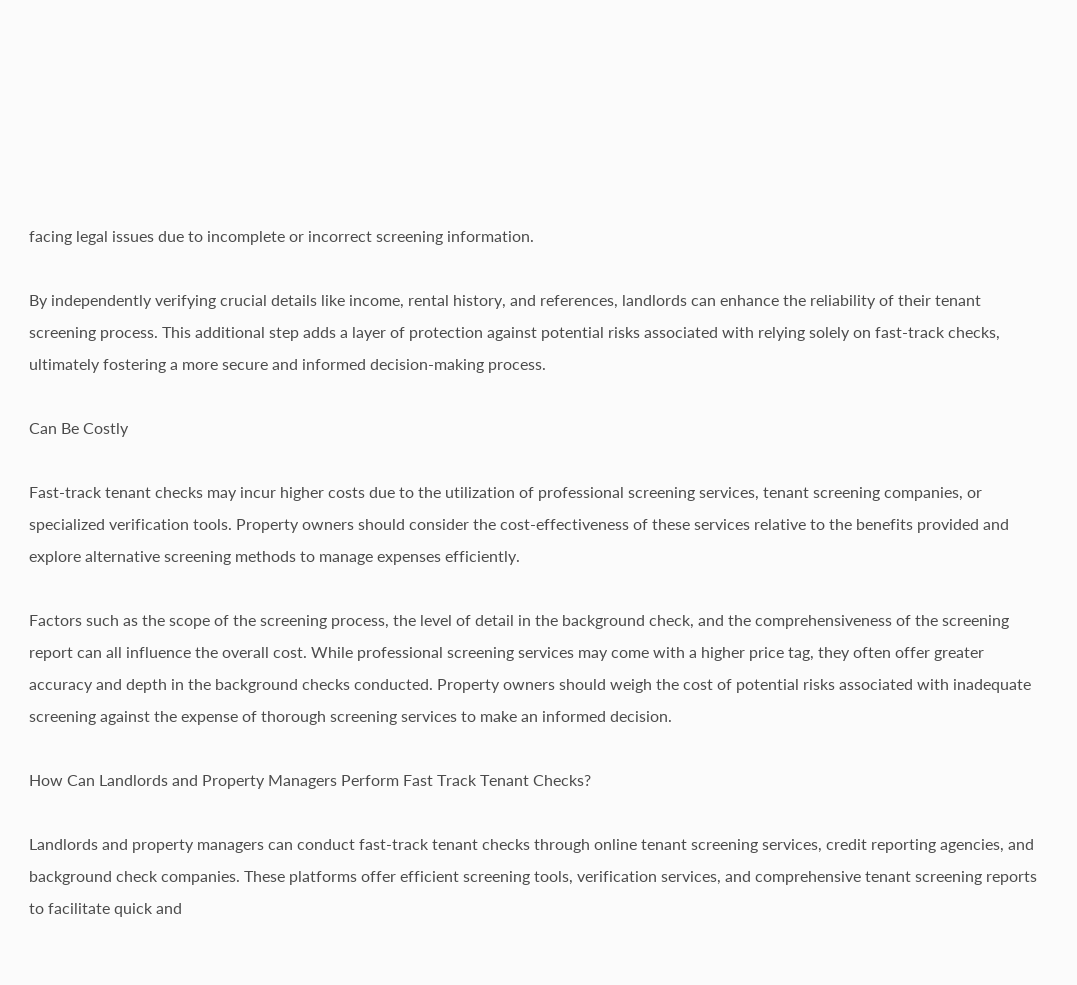facing legal issues due to incomplete or incorrect screening information.

By independently verifying crucial details like income, rental history, and references, landlords can enhance the reliability of their tenant screening process. This additional step adds a layer of protection against potential risks associated with relying solely on fast-track checks, ultimately fostering a more secure and informed decision-making process.

Can Be Costly

Fast-track tenant checks may incur higher costs due to the utilization of professional screening services, tenant screening companies, or specialized verification tools. Property owners should consider the cost-effectiveness of these services relative to the benefits provided and explore alternative screening methods to manage expenses efficiently.

Factors such as the scope of the screening process, the level of detail in the background check, and the comprehensiveness of the screening report can all influence the overall cost. While professional screening services may come with a higher price tag, they often offer greater accuracy and depth in the background checks conducted. Property owners should weigh the cost of potential risks associated with inadequate screening against the expense of thorough screening services to make an informed decision.

How Can Landlords and Property Managers Perform Fast Track Tenant Checks?

Landlords and property managers can conduct fast-track tenant checks through online tenant screening services, credit reporting agencies, and background check companies. These platforms offer efficient screening tools, verification services, and comprehensive tenant screening reports to facilitate quick and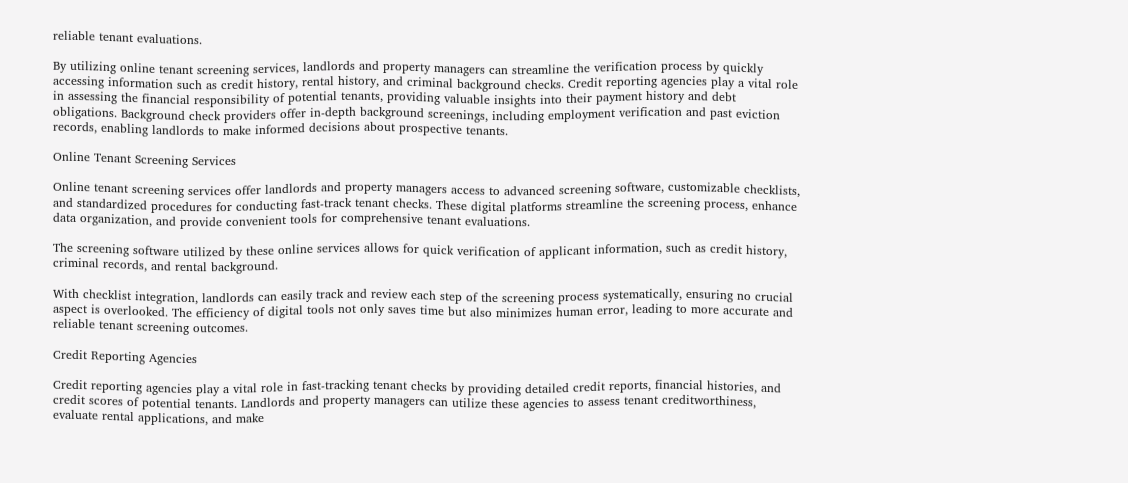reliable tenant evaluations.

By utilizing online tenant screening services, landlords and property managers can streamline the verification process by quickly accessing information such as credit history, rental history, and criminal background checks. Credit reporting agencies play a vital role in assessing the financial responsibility of potential tenants, providing valuable insights into their payment history and debt obligations. Background check providers offer in-depth background screenings, including employment verification and past eviction records, enabling landlords to make informed decisions about prospective tenants.

Online Tenant Screening Services

Online tenant screening services offer landlords and property managers access to advanced screening software, customizable checklists, and standardized procedures for conducting fast-track tenant checks. These digital platforms streamline the screening process, enhance data organization, and provide convenient tools for comprehensive tenant evaluations.

The screening software utilized by these online services allows for quick verification of applicant information, such as credit history, criminal records, and rental background.

With checklist integration, landlords can easily track and review each step of the screening process systematically, ensuring no crucial aspect is overlooked. The efficiency of digital tools not only saves time but also minimizes human error, leading to more accurate and reliable tenant screening outcomes.

Credit Reporting Agencies

Credit reporting agencies play a vital role in fast-tracking tenant checks by providing detailed credit reports, financial histories, and credit scores of potential tenants. Landlords and property managers can utilize these agencies to assess tenant creditworthiness, evaluate rental applications, and make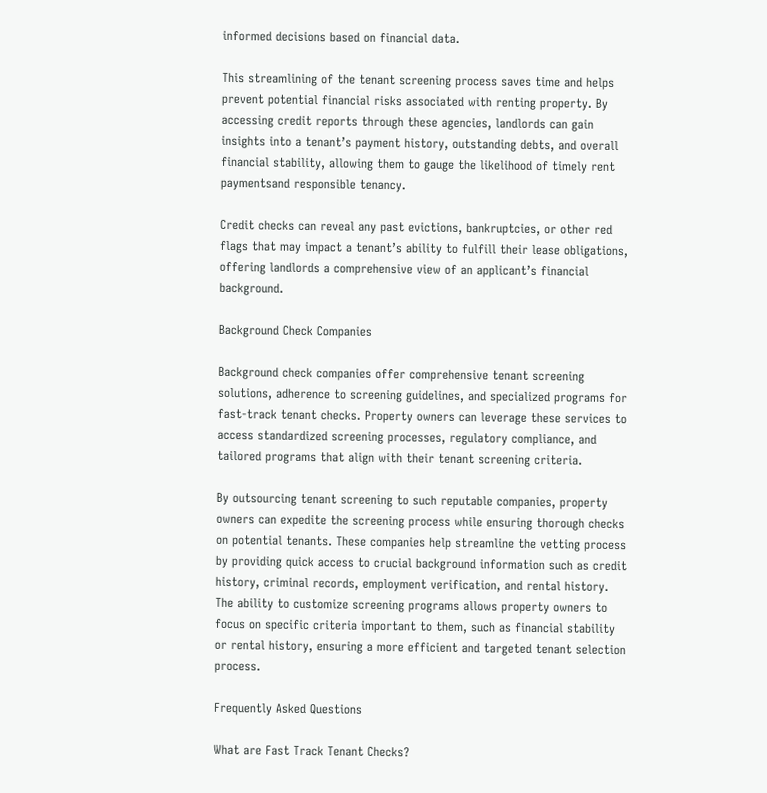informed decisions based on financial data.

This streamlining of the tenant screening process saves time and helps prevent potential financial risks associated with renting property. By accessing credit reports through these agencies, landlords can gain insights into a tenant’s payment history, outstanding debts, and overall financial stability, allowing them to gauge the likelihood of timely rent paymentsand responsible tenancy.

Credit checks can reveal any past evictions, bankruptcies, or other red flags that may impact a tenant’s ability to fulfill their lease obligations, offering landlords a comprehensive view of an applicant’s financial background.

Background Check Companies

Background check companies offer comprehensive tenant screening solutions, adherence to screening guidelines, and specialized programs for fast-track tenant checks. Property owners can leverage these services to access standardized screening processes, regulatory compliance, and tailored programs that align with their tenant screening criteria.

By outsourcing tenant screening to such reputable companies, property owners can expedite the screening process while ensuring thorough checks on potential tenants. These companies help streamline the vetting process by providing quick access to crucial background information such as credit history, criminal records, employment verification, and rental history. The ability to customize screening programs allows property owners to focus on specific criteria important to them, such as financial stability or rental history, ensuring a more efficient and targeted tenant selection process.

Frequently Asked Questions

What are Fast Track Tenant Checks?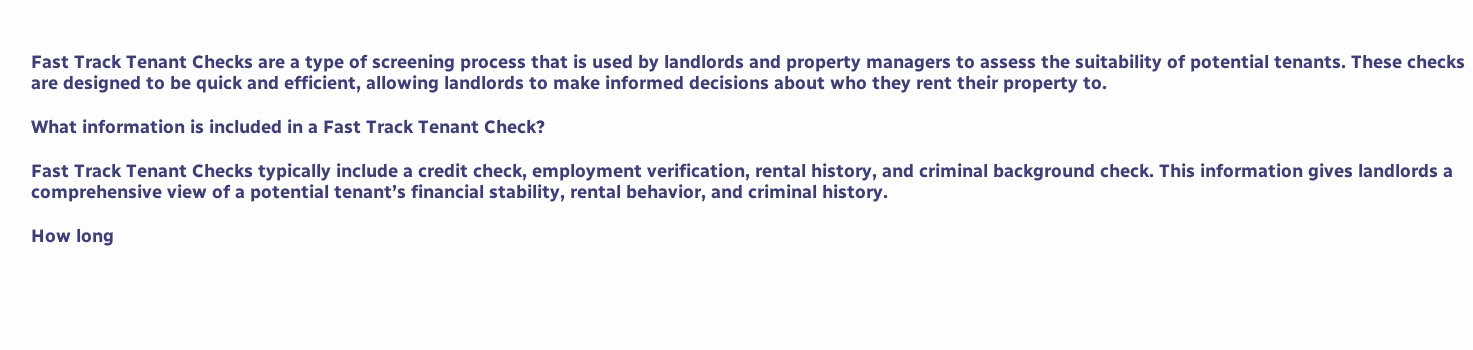Fast Track Tenant Checks are a type of screening process that is used by landlords and property managers to assess the suitability of potential tenants. These checks are designed to be quick and efficient, allowing landlords to make informed decisions about who they rent their property to.

What information is included in a Fast Track Tenant Check?

Fast Track Tenant Checks typically include a credit check, employment verification, rental history, and criminal background check. This information gives landlords a comprehensive view of a potential tenant’s financial stability, rental behavior, and criminal history.

How long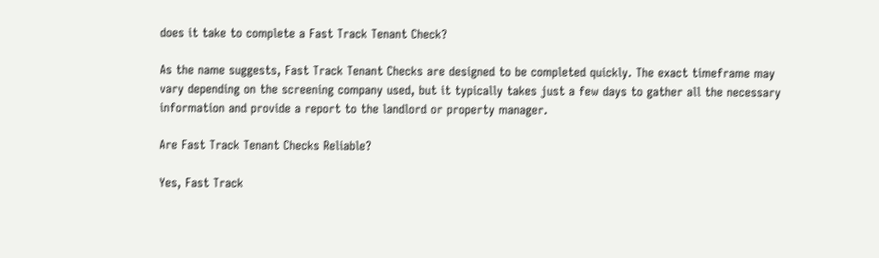does it take to complete a Fast Track Tenant Check?

As the name suggests, Fast Track Tenant Checks are designed to be completed quickly. The exact timeframe may vary depending on the screening company used, but it typically takes just a few days to gather all the necessary information and provide a report to the landlord or property manager.

Are Fast Track Tenant Checks Reliable?

Yes, Fast Track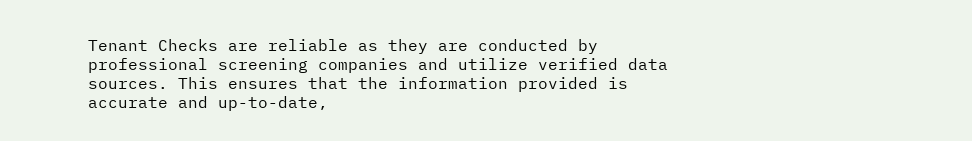Tenant Checks are reliable as they are conducted by professional screening companies and utilize verified data sources. This ensures that the information provided is accurate and up-to-date,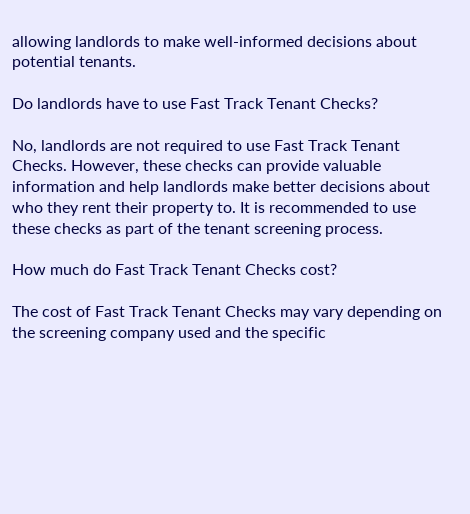allowing landlords to make well-informed decisions about potential tenants.

Do landlords have to use Fast Track Tenant Checks?

No, landlords are not required to use Fast Track Tenant Checks. However, these checks can provide valuable information and help landlords make better decisions about who they rent their property to. It is recommended to use these checks as part of the tenant screening process.

How much do Fast Track Tenant Checks cost?

The cost of Fast Track Tenant Checks may vary depending on the screening company used and the specific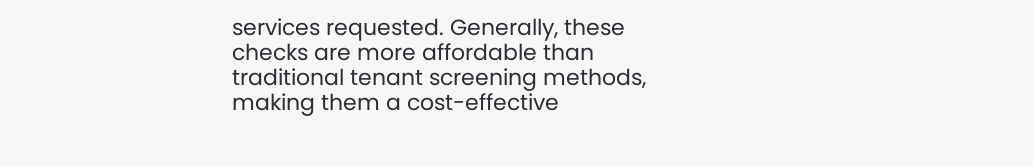services requested. Generally, these checks are more affordable than traditional tenant screening methods, making them a cost-effective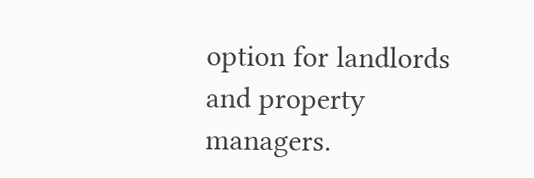option for landlords and property managers.